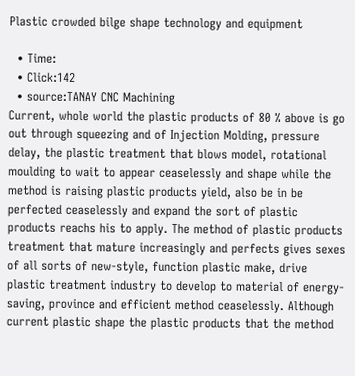Plastic crowded bilge shape technology and equipment

  • Time:
  • Click:142
  • source:TANAY CNC Machining
Current, whole world the plastic products of 80 % above is go out through squeezing and of Injection Molding, pressure delay, the plastic treatment that blows model, rotational moulding to wait to appear ceaselessly and shape while the method is raising plastic products yield, also be in be perfected ceaselessly and expand the sort of plastic products reachs his to apply. The method of plastic products treatment that mature increasingly and perfects gives sexes of all sorts of new-style, function plastic make, drive plastic treatment industry to develop to material of energy-saving, province and efficient method ceaselessly. Although current plastic shape the plastic products that the method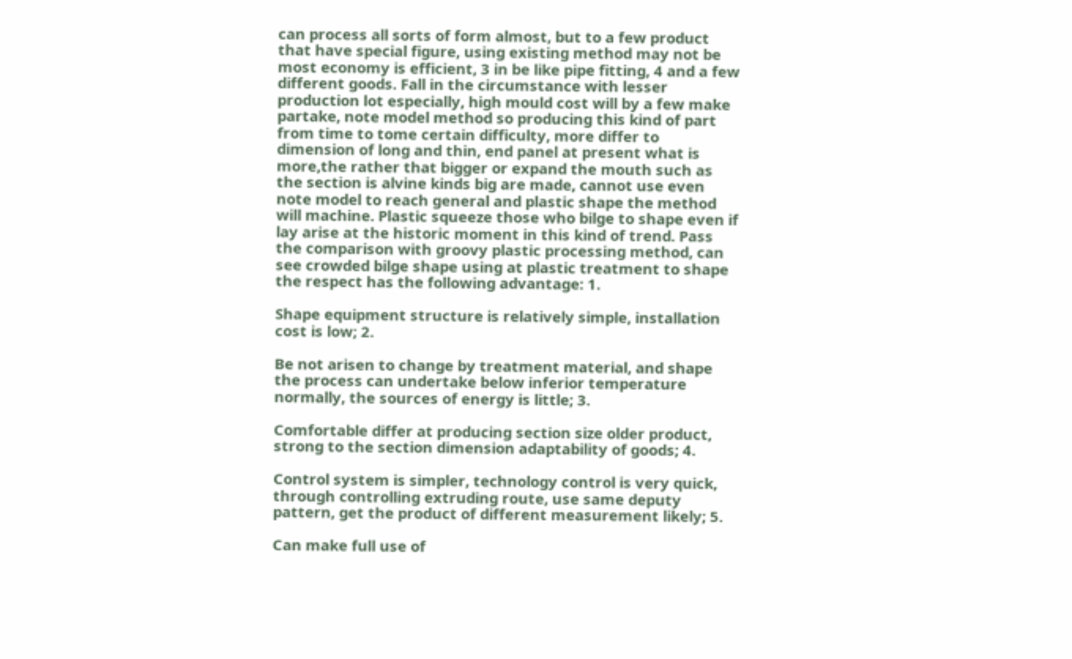can process all sorts of form almost, but to a few product that have special figure, using existing method may not be most economy is efficient, 3 in be like pipe fitting, 4 and a few different goods. Fall in the circumstance with lesser production lot especially, high mould cost will by a few make partake, note model method so producing this kind of part from time to tome certain difficulty, more differ to dimension of long and thin, end panel at present what is more,the rather that bigger or expand the mouth such as the section is alvine kinds big are made, cannot use even note model to reach general and plastic shape the method will machine. Plastic squeeze those who bilge to shape even if lay arise at the historic moment in this kind of trend. Pass the comparison with groovy plastic processing method, can see crowded bilge shape using at plastic treatment to shape the respect has the following advantage: 1.

Shape equipment structure is relatively simple, installation cost is low; 2.

Be not arisen to change by treatment material, and shape the process can undertake below inferior temperature normally, the sources of energy is little; 3.

Comfortable differ at producing section size older product, strong to the section dimension adaptability of goods; 4.

Control system is simpler, technology control is very quick, through controlling extruding route, use same deputy pattern, get the product of different measurement likely; 5.

Can make full use of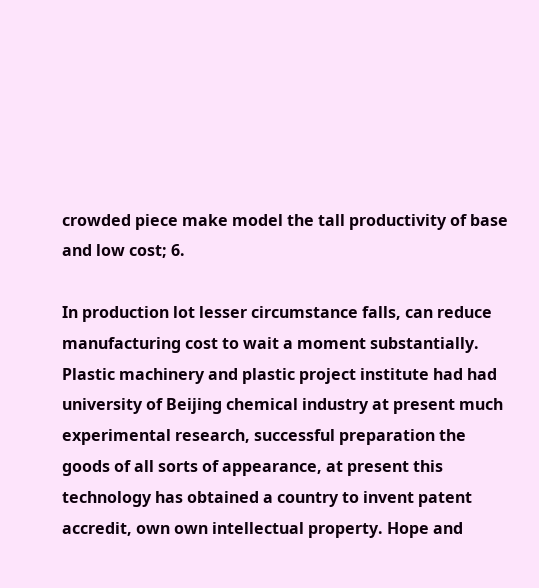crowded piece make model the tall productivity of base and low cost; 6.

In production lot lesser circumstance falls, can reduce manufacturing cost to wait a moment substantially. Plastic machinery and plastic project institute had had university of Beijing chemical industry at present much experimental research, successful preparation the goods of all sorts of appearance, at present this technology has obtained a country to invent patent accredit, own own intellectual property. Hope and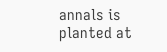annals is planted at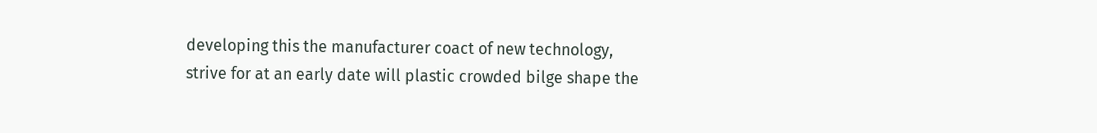developing this the manufacturer coact of new technology, strive for at an early date will plastic crowded bilge shape the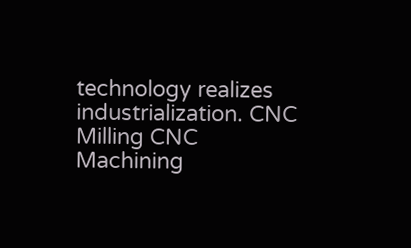technology realizes industrialization. CNC Milling CNC Machining